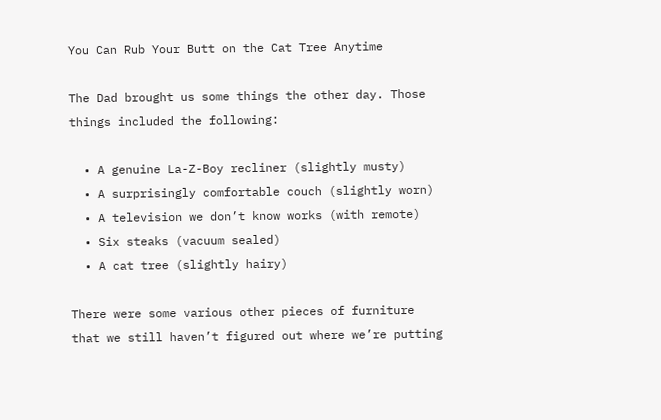You Can Rub Your Butt on the Cat Tree Anytime

The Dad brought us some things the other day. Those things included the following:

  • A genuine La-Z-Boy recliner (slightly musty)
  • A surprisingly comfortable couch (slightly worn)
  • A television we don’t know works (with remote)
  • Six steaks (vacuum sealed)
  • A cat tree (slightly hairy)

There were some various other pieces of furniture that we still haven’t figured out where we’re putting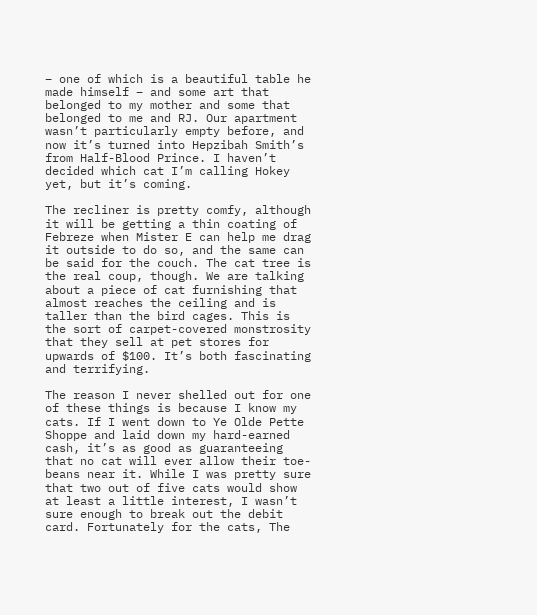– one of which is a beautiful table he made himself – and some art that belonged to my mother and some that belonged to me and RJ. Our apartment wasn’t particularly empty before, and now it’s turned into Hepzibah Smith’s from Half-Blood Prince. I haven’t decided which cat I’m calling Hokey yet, but it’s coming.

The recliner is pretty comfy, although it will be getting a thin coating of Febreze when Mister E can help me drag it outside to do so, and the same can be said for the couch. The cat tree is the real coup, though. We are talking about a piece of cat furnishing that almost reaches the ceiling and is taller than the bird cages. This is the sort of carpet-covered monstrosity that they sell at pet stores for upwards of $100. It’s both fascinating and terrifying.

The reason I never shelled out for one of these things is because I know my cats. If I went down to Ye Olde Pette Shoppe and laid down my hard-earned cash, it’s as good as guaranteeing that no cat will ever allow their toe-beans near it. While I was pretty sure that two out of five cats would show at least a little interest, I wasn’t sure enough to break out the debit card. Fortunately for the cats, The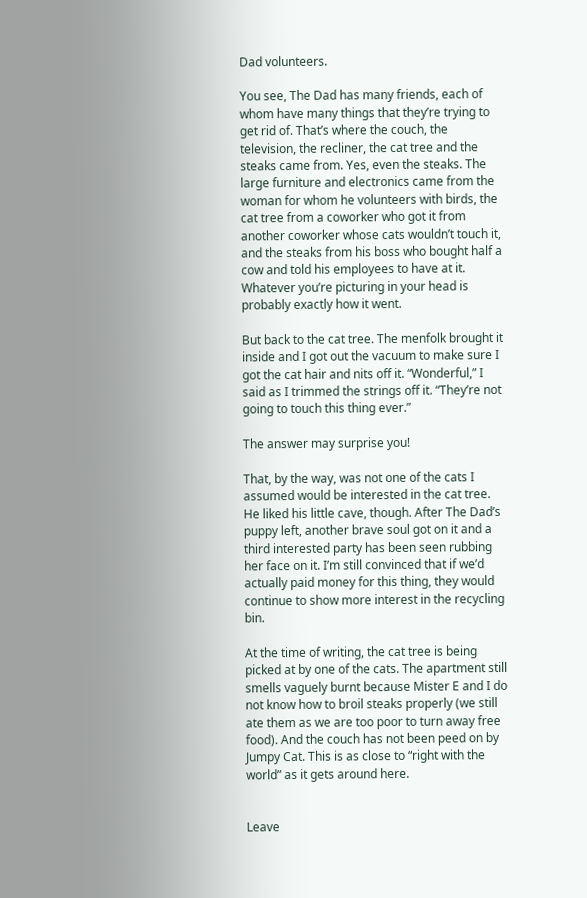Dad volunteers.

You see, The Dad has many friends, each of whom have many things that they’re trying to get rid of. That’s where the couch, the television, the recliner, the cat tree and the steaks came from. Yes, even the steaks. The large furniture and electronics came from the woman for whom he volunteers with birds, the cat tree from a coworker who got it from another coworker whose cats wouldn’t touch it, and the steaks from his boss who bought half a cow and told his employees to have at it. Whatever you’re picturing in your head is probably exactly how it went.

But back to the cat tree. The menfolk brought it inside and I got out the vacuum to make sure I got the cat hair and nits off it. “Wonderful,” I said as I trimmed the strings off it. “They’re not going to touch this thing ever.”

The answer may surprise you!

That, by the way, was not one of the cats I assumed would be interested in the cat tree. He liked his little cave, though. After The Dad’s puppy left, another brave soul got on it and a third interested party has been seen rubbing her face on it. I’m still convinced that if we’d actually paid money for this thing, they would continue to show more interest in the recycling bin.

At the time of writing, the cat tree is being picked at by one of the cats. The apartment still smells vaguely burnt because Mister E and I do not know how to broil steaks properly (we still ate them as we are too poor to turn away free food). And the couch has not been peed on by Jumpy Cat. This is as close to “right with the world” as it gets around here.


Leave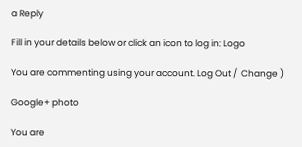a Reply

Fill in your details below or click an icon to log in: Logo

You are commenting using your account. Log Out /  Change )

Google+ photo

You are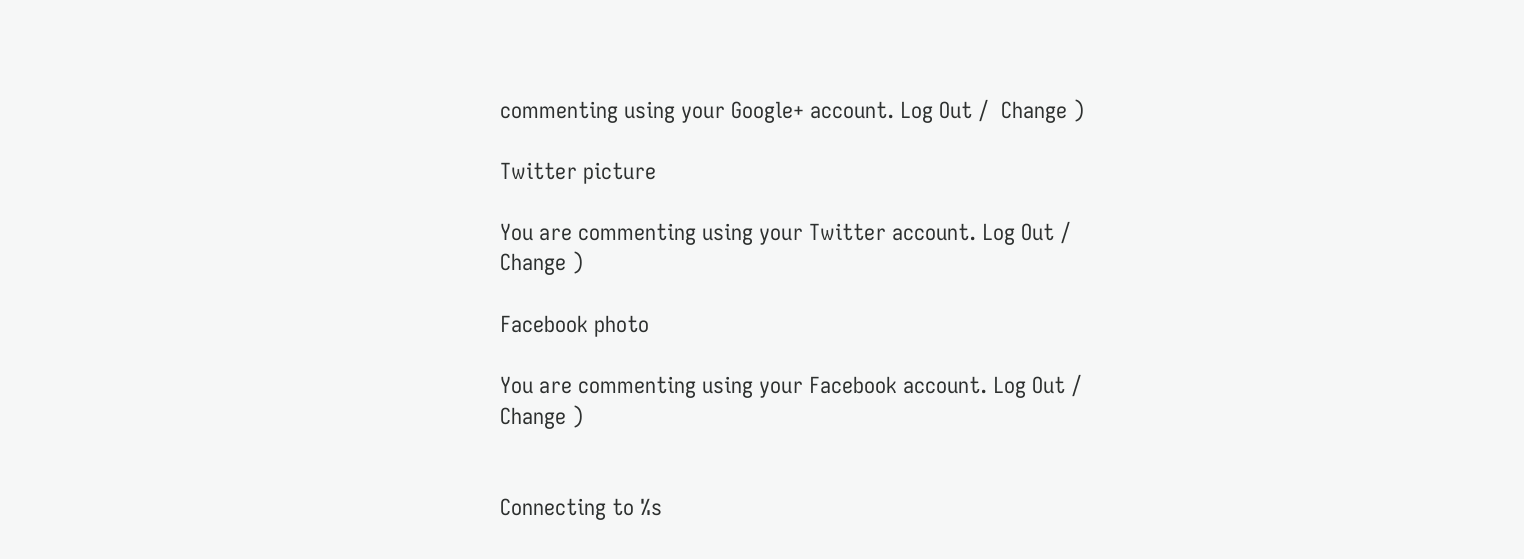commenting using your Google+ account. Log Out /  Change )

Twitter picture

You are commenting using your Twitter account. Log Out /  Change )

Facebook photo

You are commenting using your Facebook account. Log Out /  Change )


Connecting to %s